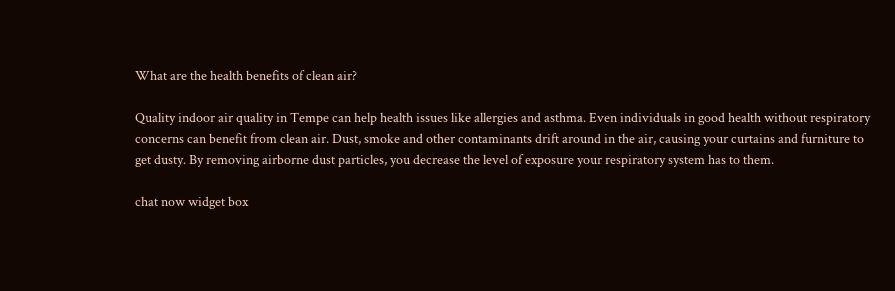What are the health benefits of clean air?

Quality indoor air quality in Tempe can help health issues like allergies and asthma. Even individuals in good health without respiratory concerns can benefit from clean air. Dust, smoke and other contaminants drift around in the air, causing your curtains and furniture to get dusty. By removing airborne dust particles, you decrease the level of exposure your respiratory system has to them.

chat now widget box